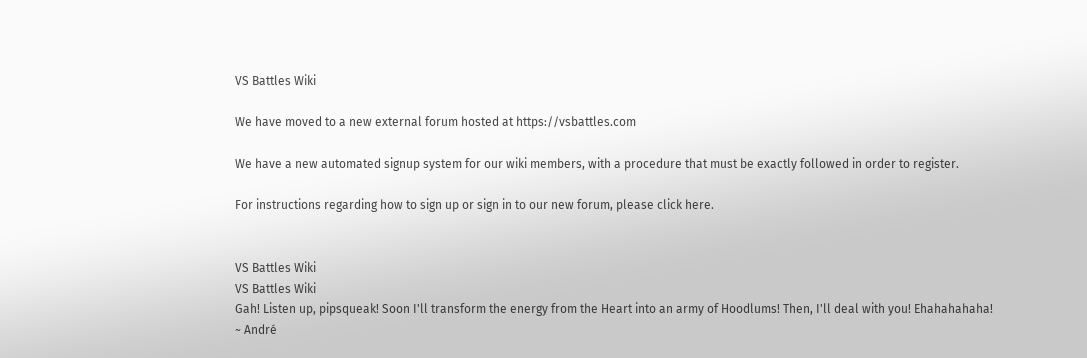VS Battles Wiki

We have moved to a new external forum hosted at https://vsbattles.com

We have a new automated signup system for our wiki members, with a procedure that must be exactly followed in order to register.

For instructions regarding how to sign up or sign in to our new forum, please click here.


VS Battles Wiki
VS Battles Wiki
Gah! Listen up, pipsqueak! Soon I'll transform the energy from the Heart into an army of Hoodlums! Then, I'll deal with you! Ehahahahaha!
~ André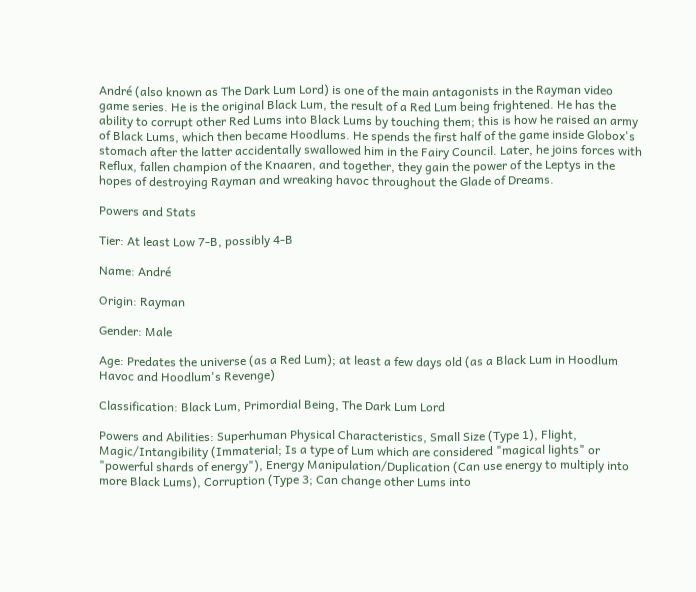André (also known as The Dark Lum Lord) is one of the main antagonists in the Rayman video game series. He is the original Black Lum, the result of a Red Lum being frightened. He has the ability to corrupt other Red Lums into Black Lums by touching them; this is how he raised an army of Black Lums, which then became Hoodlums. He spends the first half of the game inside Globox's stomach after the latter accidentally swallowed him in the Fairy Council. Later, he joins forces with Reflux, fallen champion of the Knaaren, and together, they gain the power of the Leptys in the hopes of destroying Rayman and wreaking havoc throughout the Glade of Dreams.

Powers and Stats

Tier: At least Low 7-B, possibly 4-B

Name: André

Origin: Rayman

Gender: Male

Age: Predates the universe (as a Red Lum); at least a few days old (as a Black Lum in Hoodlum Havoc and Hoodlum's Revenge)

Classification: Black Lum, Primordial Being, The Dark Lum Lord

Powers and Abilities: Superhuman Physical Characteristics, Small Size (Type 1), Flight, Magic/Intangibility (Immaterial; Is a type of Lum which are considered "magical lights" or "powerful shards of energy"), Energy Manipulation/Duplication (Can use energy to multiply into more Black Lums), Corruption (Type 3; Can change other Lums into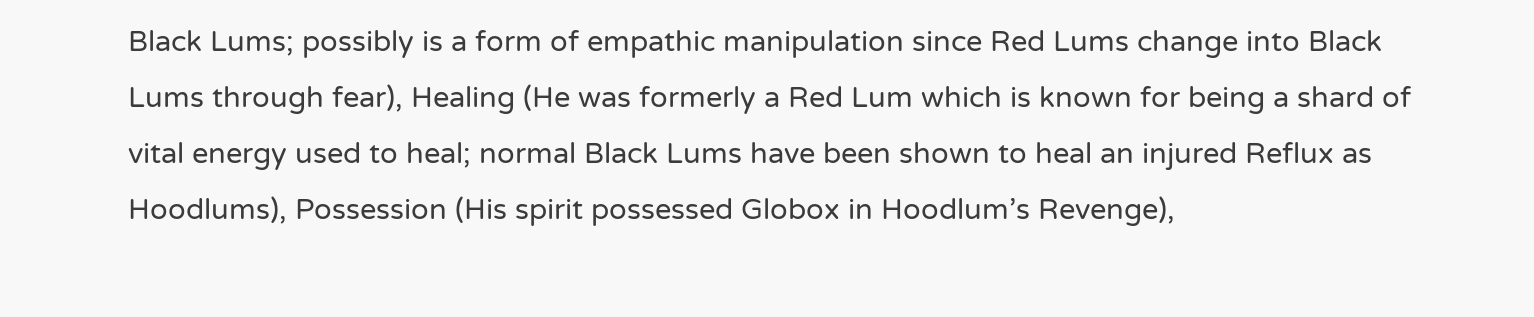Black Lums; possibly is a form of empathic manipulation since Red Lums change into Black Lums through fear), Healing (He was formerly a Red Lum which is known for being a shard of vital energy used to heal; normal Black Lums have been shown to heal an injured Reflux as Hoodlums), Possession (His spirit possessed Globox in Hoodlum’s Revenge),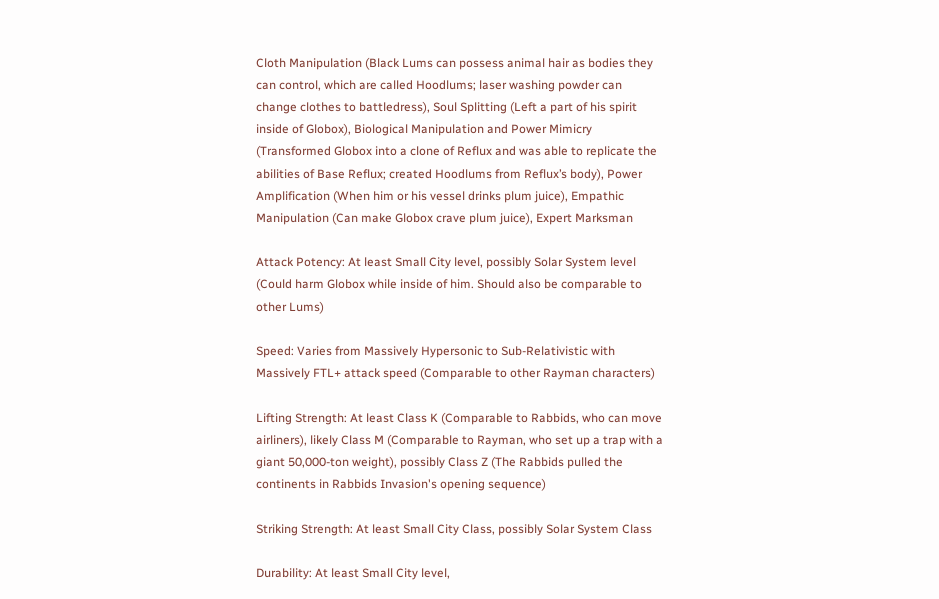Cloth Manipulation (Black Lums can possess animal hair as bodies they can control, which are called Hoodlums; laser washing powder can change clothes to battledress), Soul Splitting (Left a part of his spirit inside of Globox), Biological Manipulation and Power Mimicry (Transformed Globox into a clone of Reflux and was able to replicate the abilities of Base Reflux; created Hoodlums from Reflux’s body), Power Amplification (When him or his vessel drinks plum juice), Empathic Manipulation (Can make Globox crave plum juice), Expert Marksman

Attack Potency: At least Small City level, possibly Solar System level (Could harm Globox while inside of him. Should also be comparable to other Lums)

Speed: Varies from Massively Hypersonic to Sub-Relativistic with Massively FTL+ attack speed (Comparable to other Rayman characters)

Lifting Strength: At least Class K (Comparable to Rabbids, who can move airliners), likely Class M (Comparable to Rayman, who set up a trap with a giant 50,000-ton weight), possibly Class Z (The Rabbids pulled the continents in Rabbids Invasion's opening sequence)

Striking Strength: At least Small City Class, possibly Solar System Class

Durability: At least Small City level,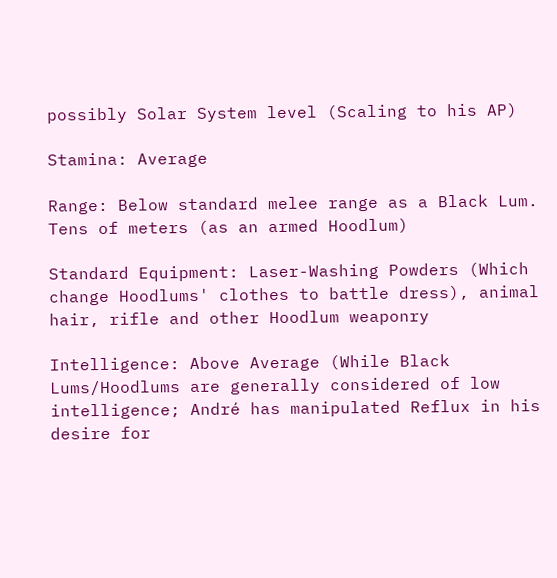possibly Solar System level (Scaling to his AP)

Stamina: Average

Range: Below standard melee range as a Black Lum. Tens of meters (as an armed Hoodlum)

Standard Equipment: Laser-Washing Powders (Which change Hoodlums' clothes to battle dress), animal hair, rifle and other Hoodlum weaponry

Intelligence: Above Average (While Black Lums/Hoodlums are generally considered of low intelligence; André has manipulated Reflux in his desire for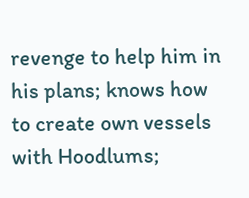revenge to help him in his plans; knows how to create own vessels with Hoodlums;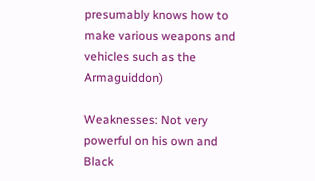presumably knows how to make various weapons and vehicles such as the Armaguiddon)

Weaknesses: Not very powerful on his own and Black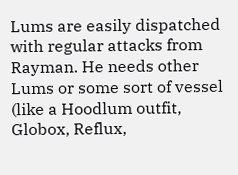Lums are easily dispatched with regular attacks from Rayman. He needs other Lums or some sort of vessel (like a Hoodlum outfit, Globox, Reflux,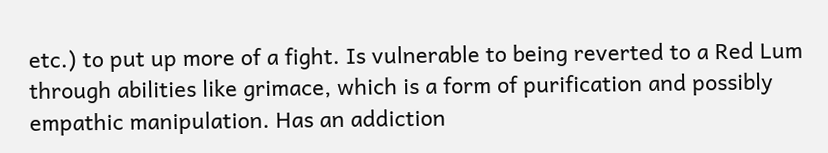etc.) to put up more of a fight. Is vulnerable to being reverted to a Red Lum through abilities like grimace, which is a form of purification and possibly empathic manipulation. Has an addiction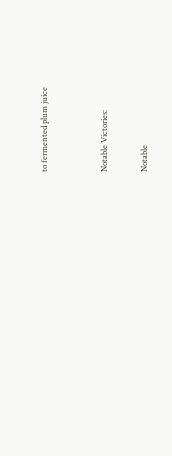to fermented plum juice


Notable Victories:

Notable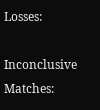Losses:

Inconclusive Matches: